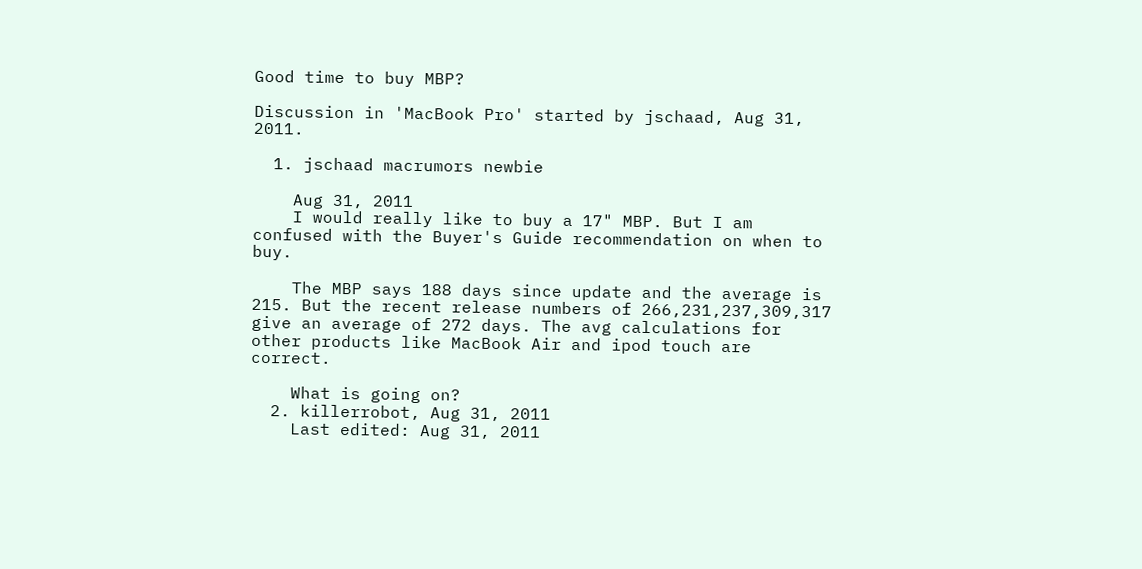Good time to buy MBP?

Discussion in 'MacBook Pro' started by jschaad, Aug 31, 2011.

  1. jschaad macrumors newbie

    Aug 31, 2011
    I would really like to buy a 17" MBP. But I am confused with the Buyer's Guide recommendation on when to buy.

    The MBP says 188 days since update and the average is 215. But the recent release numbers of 266,231,237,309,317 give an average of 272 days. The avg calculations for other products like MacBook Air and ipod touch are correct.

    What is going on?
  2. killerrobot, Aug 31, 2011
    Last edited: Aug 31, 2011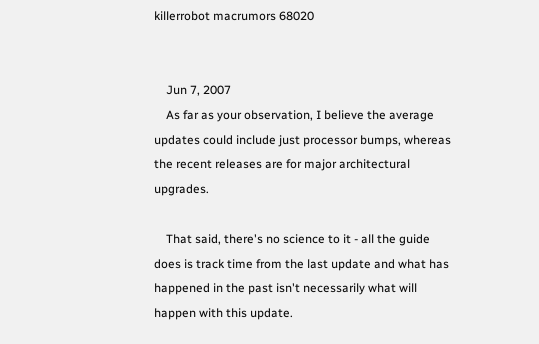killerrobot macrumors 68020


    Jun 7, 2007
    As far as your observation, I believe the average updates could include just processor bumps, whereas the recent releases are for major architectural upgrades.

    That said, there's no science to it - all the guide does is track time from the last update and what has happened in the past isn't necessarily what will happen with this update.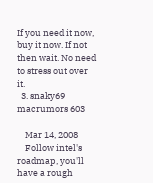If you need it now, buy it now. If not then wait. No need to stress out over it.
  3. snaky69 macrumors 603

    Mar 14, 2008
    Follow intel's roadmap, you'll have a rough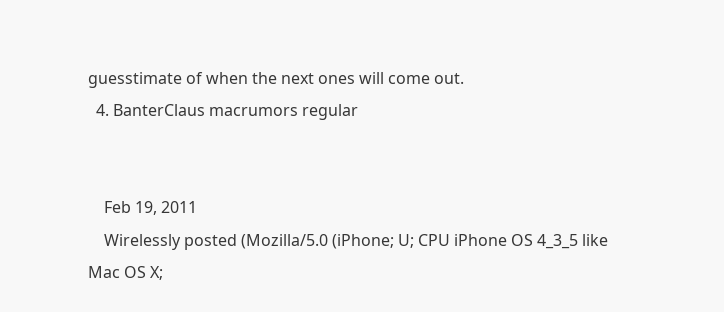guesstimate of when the next ones will come out.
  4. BanterClaus macrumors regular


    Feb 19, 2011
    Wirelessly posted (Mozilla/5.0 (iPhone; U; CPU iPhone OS 4_3_5 like Mac OS X;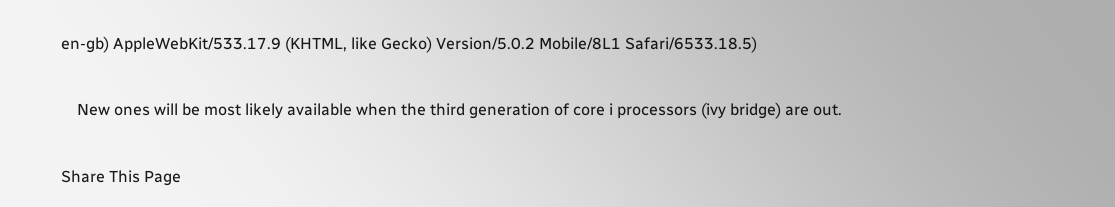en-gb) AppleWebKit/533.17.9 (KHTML, like Gecko) Version/5.0.2 Mobile/8L1 Safari/6533.18.5)

    New ones will be most likely available when the third generation of core i processors (ivy bridge) are out.

Share This Page